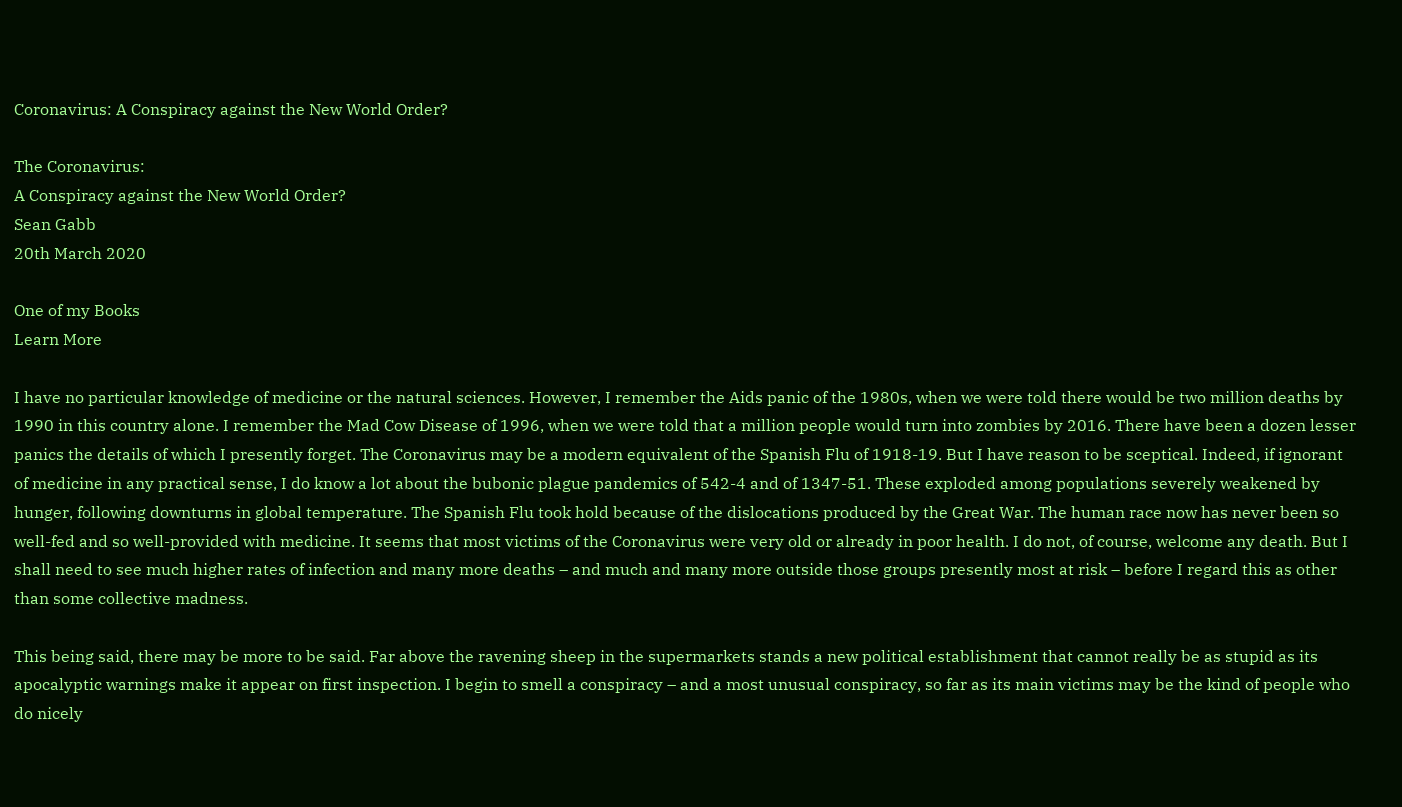Coronavirus: A Conspiracy against the New World Order?

The Coronavirus:
A Conspiracy against the New World Order?
Sean Gabb
20th March 2020

One of my Books
Learn More

I have no particular knowledge of medicine or the natural sciences. However, I remember the Aids panic of the 1980s, when we were told there would be two million deaths by 1990 in this country alone. I remember the Mad Cow Disease of 1996, when we were told that a million people would turn into zombies by 2016. There have been a dozen lesser panics the details of which I presently forget. The Coronavirus may be a modern equivalent of the Spanish Flu of 1918-19. But I have reason to be sceptical. Indeed, if ignorant of medicine in any practical sense, I do know a lot about the bubonic plague pandemics of 542-4 and of 1347-51. These exploded among populations severely weakened by hunger, following downturns in global temperature. The Spanish Flu took hold because of the dislocations produced by the Great War. The human race now has never been so well-fed and so well-provided with medicine. It seems that most victims of the Coronavirus were very old or already in poor health. I do not, of course, welcome any death. But I shall need to see much higher rates of infection and many more deaths – and much and many more outside those groups presently most at risk – before I regard this as other than some collective madness.

This being said, there may be more to be said. Far above the ravening sheep in the supermarkets stands a new political establishment that cannot really be as stupid as its apocalyptic warnings make it appear on first inspection. I begin to smell a conspiracy – and a most unusual conspiracy, so far as its main victims may be the kind of people who do nicely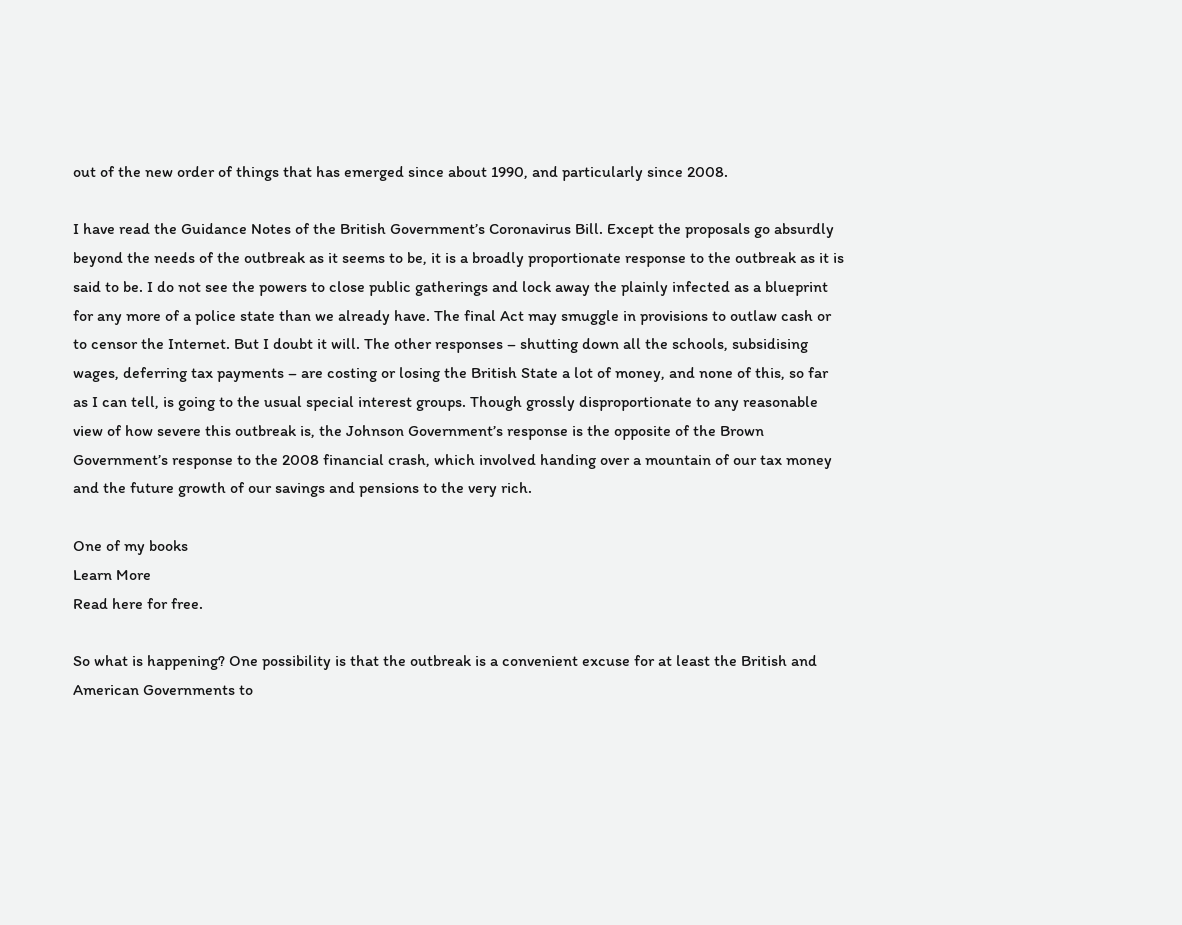out of the new order of things that has emerged since about 1990, and particularly since 2008.

I have read the Guidance Notes of the British Government’s Coronavirus Bill. Except the proposals go absurdly beyond the needs of the outbreak as it seems to be, it is a broadly proportionate response to the outbreak as it is said to be. I do not see the powers to close public gatherings and lock away the plainly infected as a blueprint for any more of a police state than we already have. The final Act may smuggle in provisions to outlaw cash or to censor the Internet. But I doubt it will. The other responses – shutting down all the schools, subsidising wages, deferring tax payments – are costing or losing the British State a lot of money, and none of this, so far as I can tell, is going to the usual special interest groups. Though grossly disproportionate to any reasonable view of how severe this outbreak is, the Johnson Government’s response is the opposite of the Brown Government’s response to the 2008 financial crash, which involved handing over a mountain of our tax money and the future growth of our savings and pensions to the very rich.

One of my books
Learn More
Read here for free.

So what is happening? One possibility is that the outbreak is a convenient excuse for at least the British and American Governments to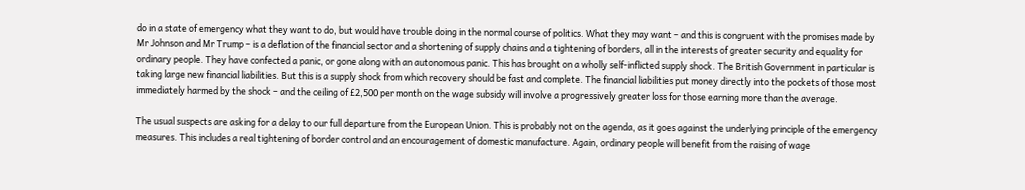do in a state of emergency what they want to do, but would have trouble doing in the normal course of politics. What they may want – and this is congruent with the promises made by Mr Johnson and Mr Trump – is a deflation of the financial sector and a shortening of supply chains and a tightening of borders, all in the interests of greater security and equality for ordinary people. They have confected a panic, or gone along with an autonomous panic. This has brought on a wholly self-inflicted supply shock. The British Government in particular is taking large new financial liabilities. But this is a supply shock from which recovery should be fast and complete. The financial liabilities put money directly into the pockets of those most immediately harmed by the shock – and the ceiling of £2,500 per month on the wage subsidy will involve a progressively greater loss for those earning more than the average.

The usual suspects are asking for a delay to our full departure from the European Union. This is probably not on the agenda, as it goes against the underlying principle of the emergency measures. This includes a real tightening of border control and an encouragement of domestic manufacture. Again, ordinary people will benefit from the raising of wage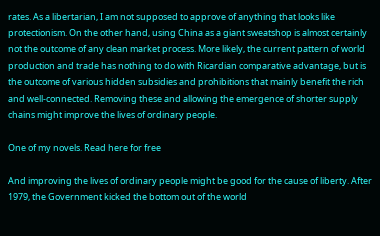rates. As a libertarian, I am not supposed to approve of anything that looks like protectionism. On the other hand, using China as a giant sweatshop is almost certainly not the outcome of any clean market process. More likely, the current pattern of world production and trade has nothing to do with Ricardian comparative advantage, but is the outcome of various hidden subsidies and prohibitions that mainly benefit the rich and well-connected. Removing these and allowing the emergence of shorter supply chains might improve the lives of ordinary people.

One of my novels. Read here for free

And improving the lives of ordinary people might be good for the cause of liberty. After 1979, the Government kicked the bottom out of the world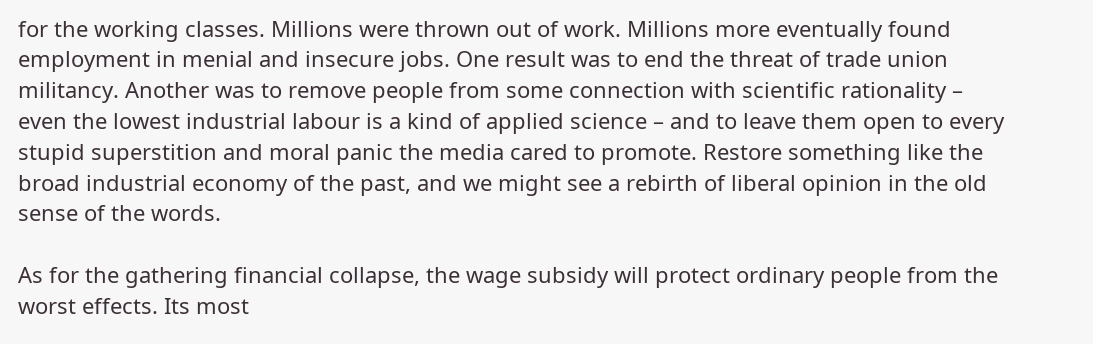for the working classes. Millions were thrown out of work. Millions more eventually found employment in menial and insecure jobs. One result was to end the threat of trade union militancy. Another was to remove people from some connection with scientific rationality – even the lowest industrial labour is a kind of applied science – and to leave them open to every stupid superstition and moral panic the media cared to promote. Restore something like the broad industrial economy of the past, and we might see a rebirth of liberal opinion in the old sense of the words.

As for the gathering financial collapse, the wage subsidy will protect ordinary people from the worst effects. Its most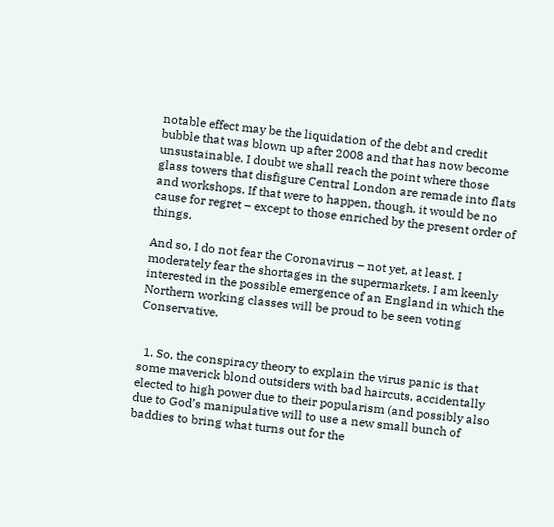notable effect may be the liquidation of the debt and credit bubble that was blown up after 2008 and that has now become unsustainable. I doubt we shall reach the point where those glass towers that disfigure Central London are remade into flats and workshops. If that were to happen, though, it would be no cause for regret – except to those enriched by the present order of things.

And so, I do not fear the Coronavirus – not yet, at least. I moderately fear the shortages in the supermarkets. I am keenly interested in the possible emergence of an England in which the Northern working classes will be proud to be seen voting Conservative.


  1. So, the conspiracy theory to explain the virus panic is that some maverick blond outsiders with bad haircuts, accidentally elected to high power due to their popularism (and possibly also due to God’s manipulative will to use a new small bunch of baddies to bring what turns out for the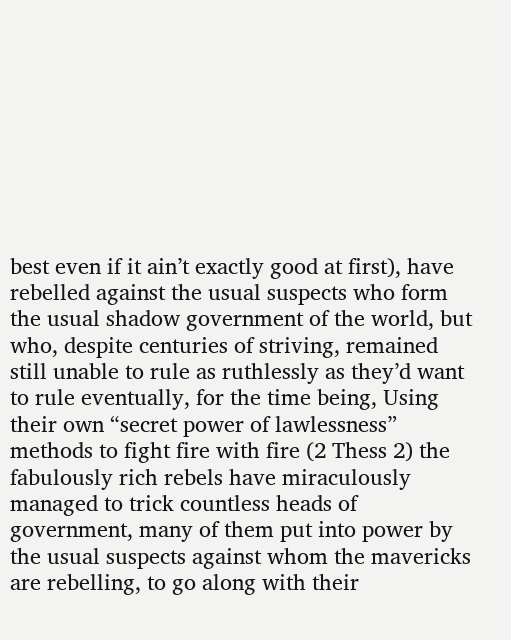best even if it ain’t exactly good at first), have rebelled against the usual suspects who form the usual shadow government of the world, but who, despite centuries of striving, remained still unable to rule as ruthlessly as they’d want to rule eventually, for the time being, Using their own “secret power of lawlessness” methods to fight fire with fire (2 Thess 2) the fabulously rich rebels have miraculously managed to trick countless heads of government, many of them put into power by the usual suspects against whom the mavericks are rebelling, to go along with their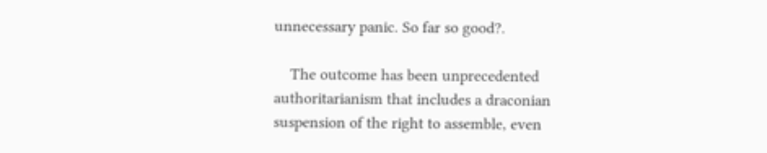unnecessary panic. So far so good?.

    The outcome has been unprecedented authoritarianism that includes a draconian suspension of the right to assemble, even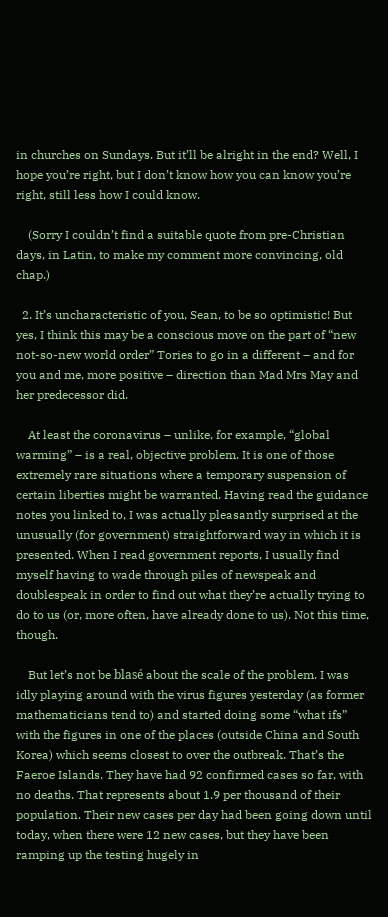in churches on Sundays. But it’ll be alright in the end? Well, I hope you’re right, but I don’t know how you can know you’re right, still less how I could know.

    (Sorry I couldn’t find a suitable quote from pre-Christian days, in Latin, to make my comment more convincing, old chap.)

  2. It’s uncharacteristic of you, Sean, to be so optimistic! But yes, I think this may be a conscious move on the part of “new not-so-new world order” Tories to go in a different – and for you and me, more positive – direction than Mad Mrs May and her predecessor did.

    At least the coronavirus – unlike, for example, “global warming” – is a real, objective problem. It is one of those extremely rare situations where a temporary suspension of certain liberties might be warranted. Having read the guidance notes you linked to, I was actually pleasantly surprised at the unusually (for government) straightforward way in which it is presented. When I read government reports, I usually find myself having to wade through piles of newspeak and doublespeak in order to find out what they’re actually trying to do to us (or, more often, have already done to us). Not this time, though.

    But let’s not be blasé about the scale of the problem. I was idly playing around with the virus figures yesterday (as former mathematicians tend to) and started doing some “what ifs” with the figures in one of the places (outside China and South Korea) which seems closest to over the outbreak. That’s the Faeroe Islands. They have had 92 confirmed cases so far, with no deaths. That represents about 1.9 per thousand of their population. Their new cases per day had been going down until today, when there were 12 new cases, but they have been ramping up the testing hugely in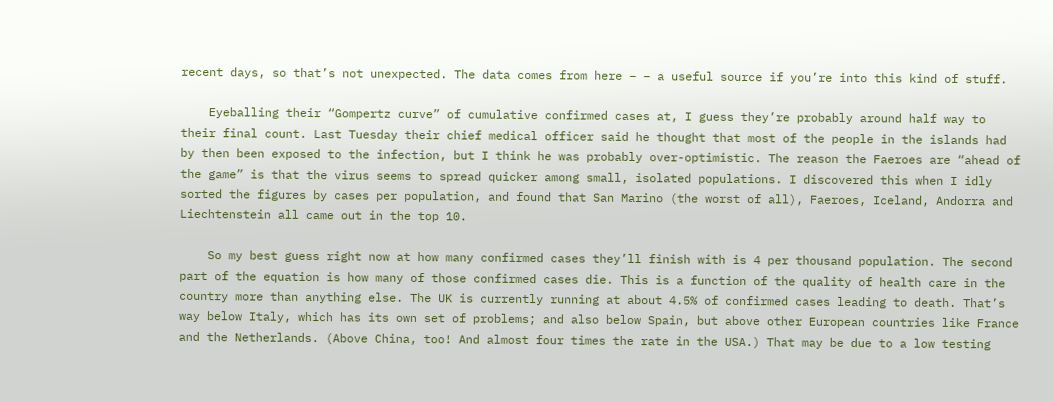recent days, so that’s not unexpected. The data comes from here – – a useful source if you’re into this kind of stuff.

    Eyeballing their “Gompertz curve” of cumulative confirmed cases at, I guess they’re probably around half way to their final count. Last Tuesday their chief medical officer said he thought that most of the people in the islands had by then been exposed to the infection, but I think he was probably over-optimistic. The reason the Faeroes are “ahead of the game” is that the virus seems to spread quicker among small, isolated populations. I discovered this when I idly sorted the figures by cases per population, and found that San Marino (the worst of all), Faeroes, Iceland, Andorra and Liechtenstein all came out in the top 10.

    So my best guess right now at how many confirmed cases they’ll finish with is 4 per thousand population. The second part of the equation is how many of those confirmed cases die. This is a function of the quality of health care in the country more than anything else. The UK is currently running at about 4.5% of confirmed cases leading to death. That’s way below Italy, which has its own set of problems; and also below Spain, but above other European countries like France and the Netherlands. (Above China, too! And almost four times the rate in the USA.) That may be due to a low testing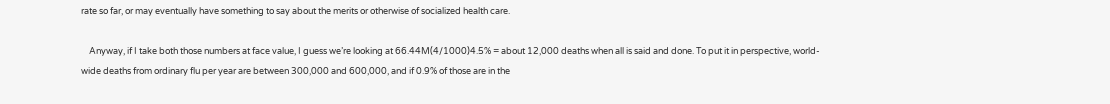rate so far, or may eventually have something to say about the merits or otherwise of socialized health care.

    Anyway, if I take both those numbers at face value, I guess we’re looking at 66.44M(4/1000)4.5% = about 12,000 deaths when all is said and done. To put it in perspective, world-wide deaths from ordinary flu per year are between 300,000 and 600,000, and if 0.9% of those are in the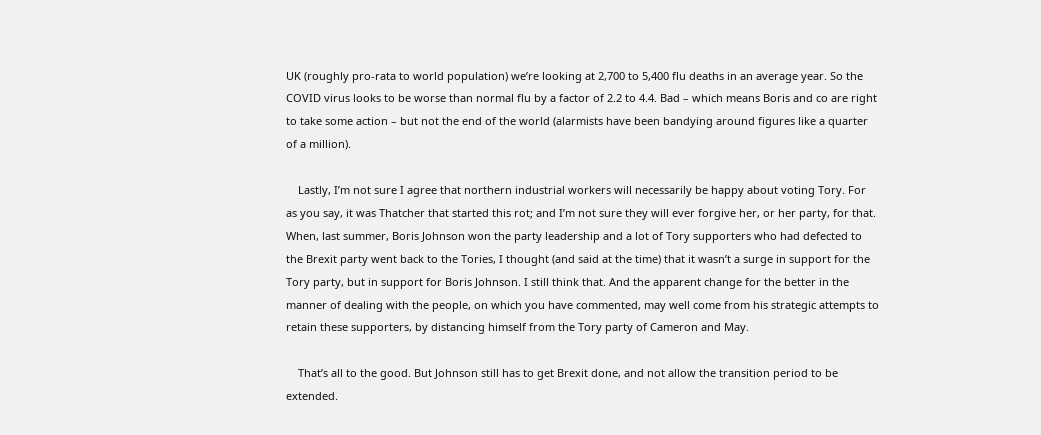UK (roughly pro-rata to world population) we’re looking at 2,700 to 5,400 flu deaths in an average year. So the COVID virus looks to be worse than normal flu by a factor of 2.2 to 4.4. Bad – which means Boris and co are right to take some action – but not the end of the world (alarmists have been bandying around figures like a quarter of a million).

    Lastly, I’m not sure I agree that northern industrial workers will necessarily be happy about voting Tory. For as you say, it was Thatcher that started this rot; and I’m not sure they will ever forgive her, or her party, for that. When, last summer, Boris Johnson won the party leadership and a lot of Tory supporters who had defected to the Brexit party went back to the Tories, I thought (and said at the time) that it wasn’t a surge in support for the Tory party, but in support for Boris Johnson. I still think that. And the apparent change for the better in the manner of dealing with the people, on which you have commented, may well come from his strategic attempts to retain these supporters, by distancing himself from the Tory party of Cameron and May.

    That’s all to the good. But Johnson still has to get Brexit done, and not allow the transition period to be extended.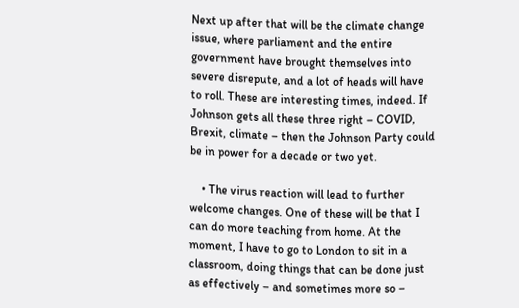Next up after that will be the climate change issue, where parliament and the entire government have brought themselves into severe disrepute, and a lot of heads will have to roll. These are interesting times, indeed. If Johnson gets all these three right – COVID, Brexit, climate – then the Johnson Party could be in power for a decade or two yet.

    • The virus reaction will lead to further welcome changes. One of these will be that I can do more teaching from home. At the moment, I have to go to London to sit in a classroom, doing things that can be done just as effectively – and sometimes more so –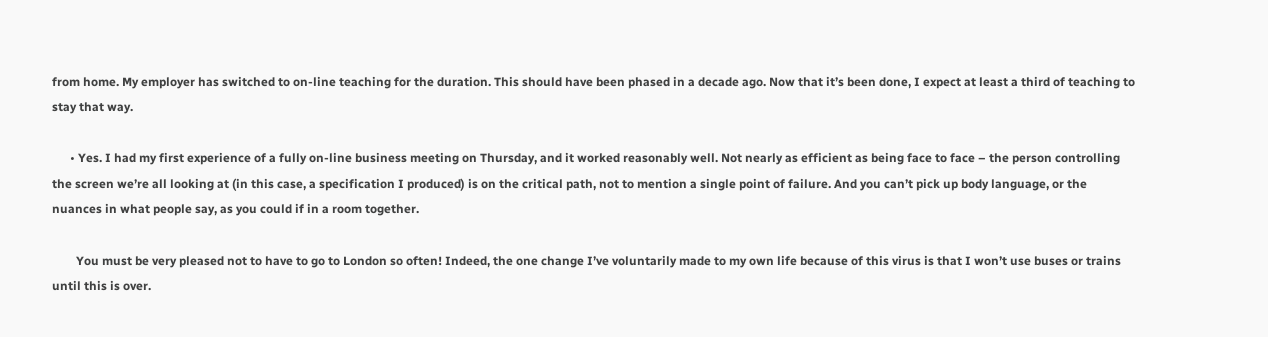from home. My employer has switched to on-line teaching for the duration. This should have been phased in a decade ago. Now that it’s been done, I expect at least a third of teaching to stay that way.

      • Yes. I had my first experience of a fully on-line business meeting on Thursday, and it worked reasonably well. Not nearly as efficient as being face to face – the person controlling the screen we’re all looking at (in this case, a specification I produced) is on the critical path, not to mention a single point of failure. And you can’t pick up body language, or the nuances in what people say, as you could if in a room together.

        You must be very pleased not to have to go to London so often! Indeed, the one change I’ve voluntarily made to my own life because of this virus is that I won’t use buses or trains until this is over.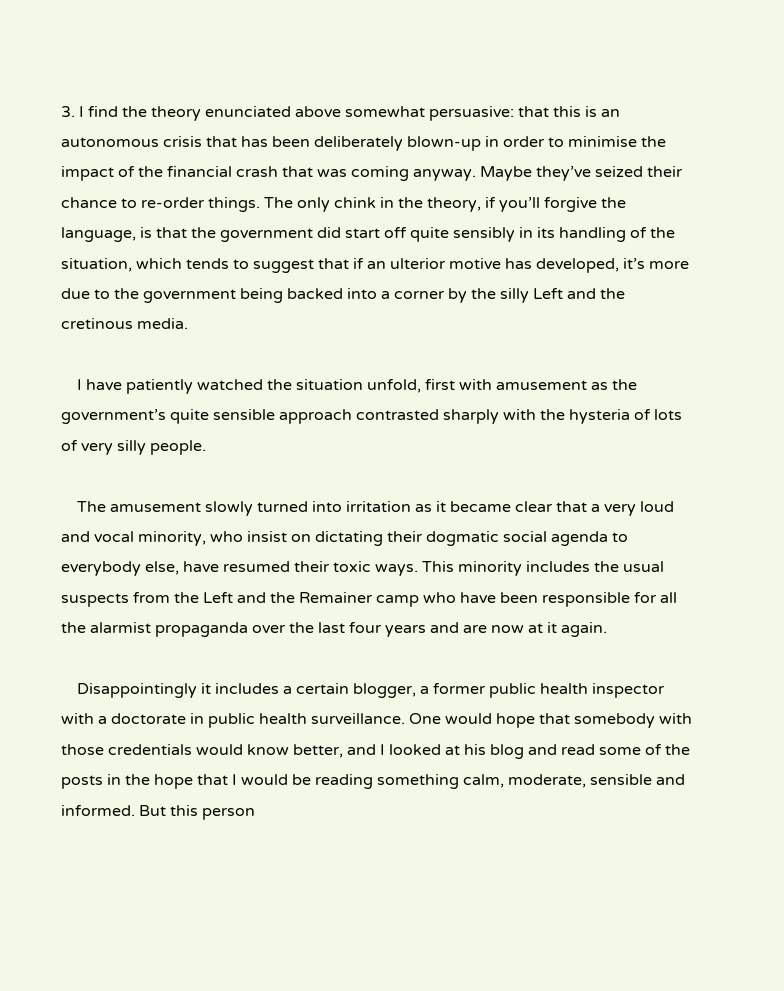3. I find the theory enunciated above somewhat persuasive: that this is an autonomous crisis that has been deliberately blown-up in order to minimise the impact of the financial crash that was coming anyway. Maybe they’ve seized their chance to re-order things. The only chink in the theory, if you’ll forgive the language, is that the government did start off quite sensibly in its handling of the situation, which tends to suggest that if an ulterior motive has developed, it’s more due to the government being backed into a corner by the silly Left and the cretinous media.

    I have patiently watched the situation unfold, first with amusement as the government’s quite sensible approach contrasted sharply with the hysteria of lots of very silly people.

    The amusement slowly turned into irritation as it became clear that a very loud and vocal minority, who insist on dictating their dogmatic social agenda to everybody else, have resumed their toxic ways. This minority includes the usual suspects from the Left and the Remainer camp who have been responsible for all the alarmist propaganda over the last four years and are now at it again.

    Disappointingly it includes a certain blogger, a former public health inspector with a doctorate in public health surveillance. One would hope that somebody with those credentials would know better, and I looked at his blog and read some of the posts in the hope that I would be reading something calm, moderate, sensible and informed. But this person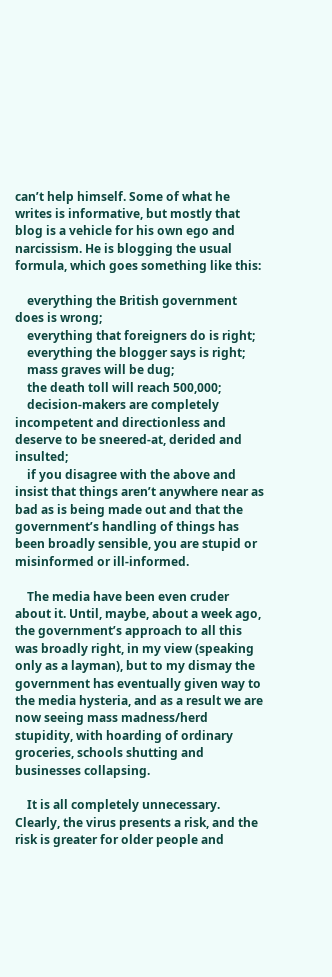can’t help himself. Some of what he writes is informative, but mostly that blog is a vehicle for his own ego and narcissism. He is blogging the usual formula, which goes something like this:

    everything the British government does is wrong;
    everything that foreigners do is right;
    everything the blogger says is right;
    mass graves will be dug;
    the death toll will reach 500,000;
    decision-makers are completely incompetent and directionless and deserve to be sneered-at, derided and insulted;
    if you disagree with the above and insist that things aren’t anywhere near as bad as is being made out and that the government’s handling of things has been broadly sensible, you are stupid or misinformed or ill-informed.

    The media have been even cruder about it. Until, maybe, about a week ago, the government’s approach to all this was broadly right, in my view (speaking only as a layman), but to my dismay the government has eventually given way to the media hysteria, and as a result we are now seeing mass madness/herd stupidity, with hoarding of ordinary groceries, schools shutting and businesses collapsing.

    It is all completely unnecessary. Clearly, the virus presents a risk, and the risk is greater for older people and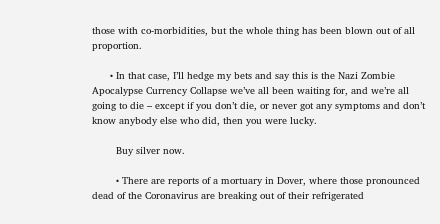those with co-morbidities, but the whole thing has been blown out of all proportion.

      • In that case, I’ll hedge my bets and say this is the Nazi Zombie Apocalypse Currency Collapse we’ve all been waiting for, and we’re all going to die – except if you don’t die, or never got any symptoms and don’t know anybody else who did, then you were lucky.

        Buy silver now.

        • There are reports of a mortuary in Dover, where those pronounced dead of the Coronavirus are breaking out of their refrigerated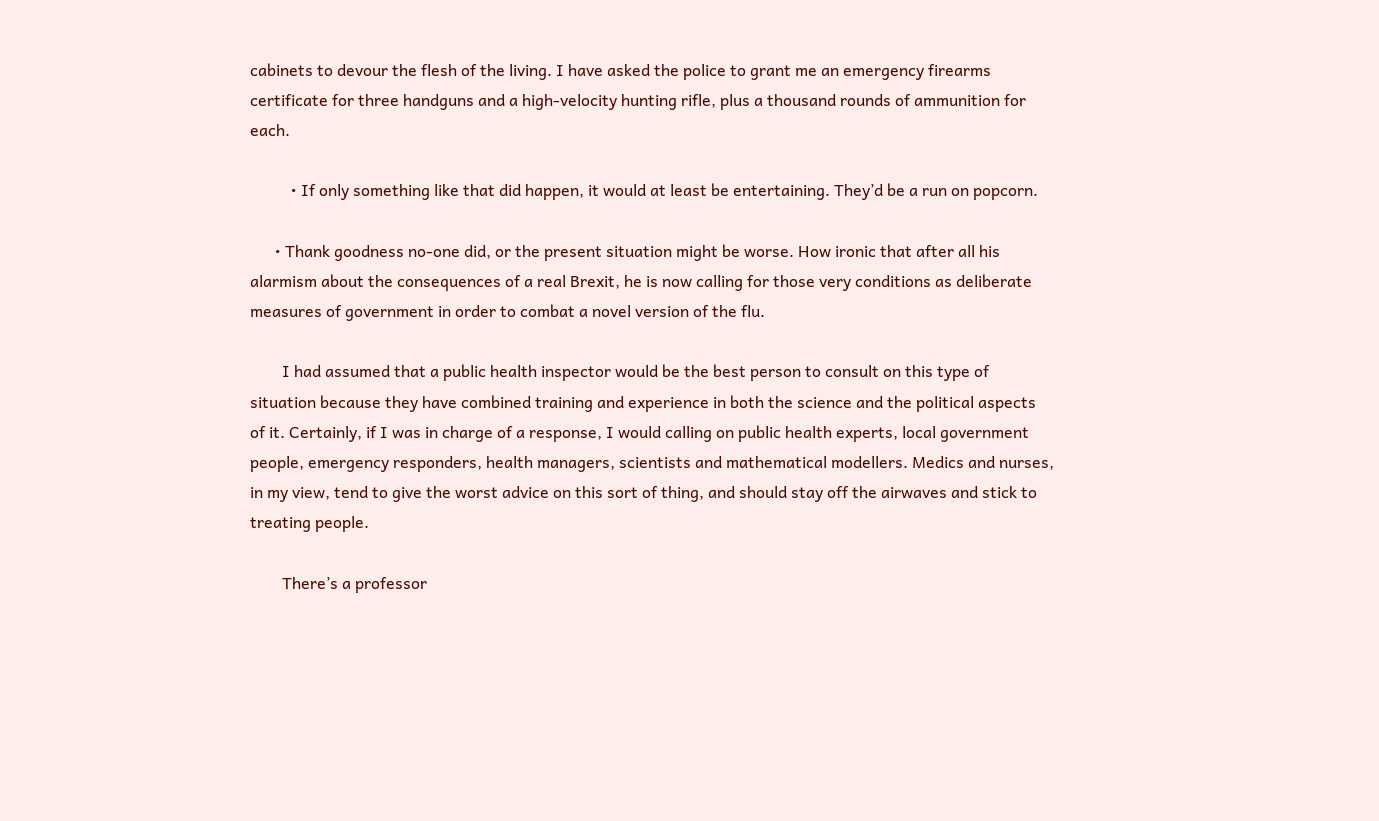cabinets to devour the flesh of the living. I have asked the police to grant me an emergency firearms certificate for three handguns and a high-velocity hunting rifle, plus a thousand rounds of ammunition for each.

          • If only something like that did happen, it would at least be entertaining. They’d be a run on popcorn.

      • Thank goodness no-one did, or the present situation might be worse. How ironic that after all his alarmism about the consequences of a real Brexit, he is now calling for those very conditions as deliberate measures of government in order to combat a novel version of the flu.

        I had assumed that a public health inspector would be the best person to consult on this type of situation because they have combined training and experience in both the science and the political aspects of it. Certainly, if I was in charge of a response, I would calling on public health experts, local government people, emergency responders, health managers, scientists and mathematical modellers. Medics and nurses, in my view, tend to give the worst advice on this sort of thing, and should stay off the airwaves and stick to treating people.

        There’s a professor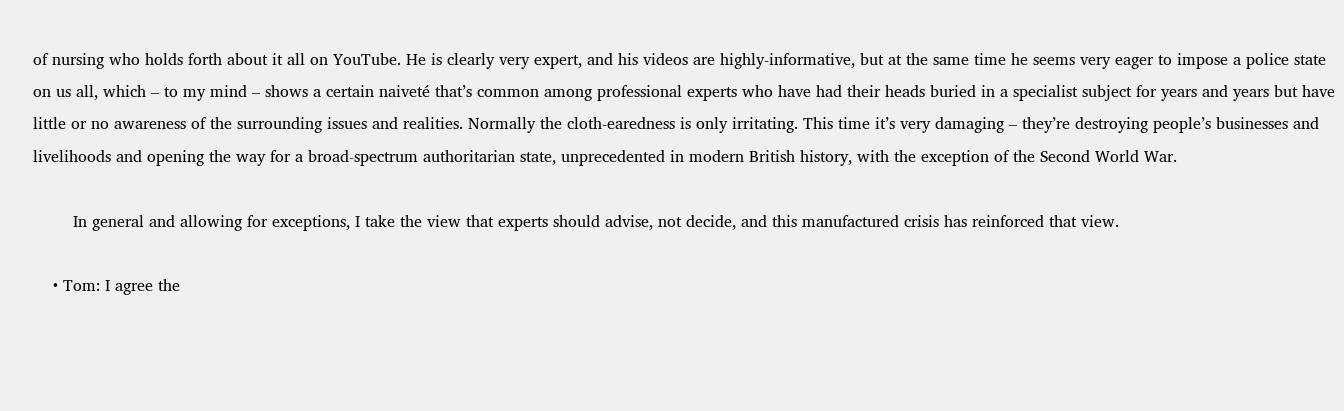of nursing who holds forth about it all on YouTube. He is clearly very expert, and his videos are highly-informative, but at the same time he seems very eager to impose a police state on us all, which – to my mind – shows a certain naiveté that’s common among professional experts who have had their heads buried in a specialist subject for years and years but have little or no awareness of the surrounding issues and realities. Normally the cloth-earedness is only irritating. This time it’s very damaging – they’re destroying people’s businesses and livelihoods and opening the way for a broad-spectrum authoritarian state, unprecedented in modern British history, with the exception of the Second World War.

        In general and allowing for exceptions, I take the view that experts should advise, not decide, and this manufactured crisis has reinforced that view.

    • Tom: I agree the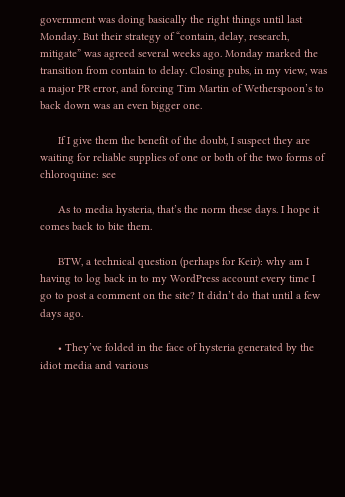government was doing basically the right things until last Monday. But their strategy of “contain, delay, research, mitigate” was agreed several weeks ago. Monday marked the transition from contain to delay. Closing pubs, in my view, was a major PR error, and forcing Tim Martin of Wetherspoon’s to back down was an even bigger one.

      If I give them the benefit of the doubt, I suspect they are waiting for reliable supplies of one or both of the two forms of chloroquine: see

      As to media hysteria, that’s the norm these days. I hope it comes back to bite them.

      BTW, a technical question (perhaps for Keir): why am I having to log back in to my WordPress account every time I go to post a comment on the site? It didn’t do that until a few days ago.

      • They’ve folded in the face of hysteria generated by the idiot media and various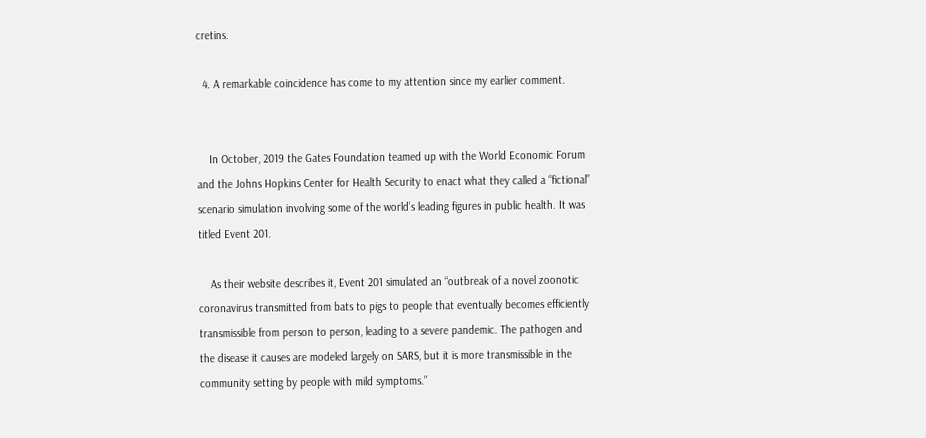cretins.

  4. A remarkable coincidence has come to my attention since my earlier comment.


    In October, 2019 the Gates Foundation teamed up with the World Economic Forum and the Johns Hopkins Center for Health Security to enact what they called a “fictional” scenario simulation involving some of the world’s leading figures in public health. It was titled Event 201.

    As their website describes it, Event 201 simulated an “outbreak of a novel zoonotic coronavirus transmitted from bats to pigs to people that eventually becomes efficiently transmissible from person to person, leading to a severe pandemic. The pathogen and the disease it causes are modeled largely on SARS, but it is more transmissible in the community setting by people with mild symptoms.”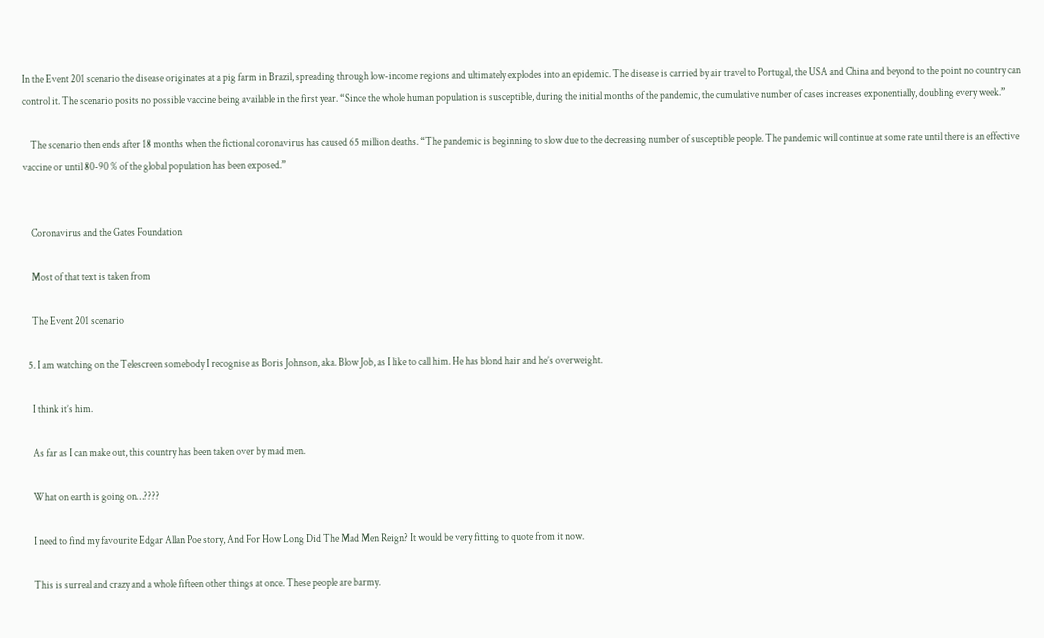In the Event 201 scenario the disease originates at a pig farm in Brazil, spreading through low-income regions and ultimately explodes into an epidemic. The disease is carried by air travel to Portugal, the USA and China and beyond to the point no country can control it. The scenario posits no possible vaccine being available in the first year. “Since the whole human population is susceptible, during the initial months of the pandemic, the cumulative number of cases increases exponentially, doubling every week.”

    The scenario then ends after 18 months when the fictional coronavirus has caused 65 million deaths. “The pandemic is beginning to slow due to the decreasing number of susceptible people. The pandemic will continue at some rate until there is an effective vaccine or until 80-90 % of the global population has been exposed.”


    Coronavirus and the Gates Foundation

    Most of that text is taken from

    The Event 201 scenario

  5. I am watching on the Telescreen somebody I recognise as Boris Johnson, aka. Blow Job, as I like to call him. He has blond hair and he’s overweight.

    I think it’s him.

    As far as I can make out, this country has been taken over by mad men.

    What on earth is going on…????

    I need to find my favourite Edgar Allan Poe story, And For How Long Did The Mad Men Reign? It would be very fitting to quote from it now.

    This is surreal and crazy and a whole fifteen other things at once. These people are barmy.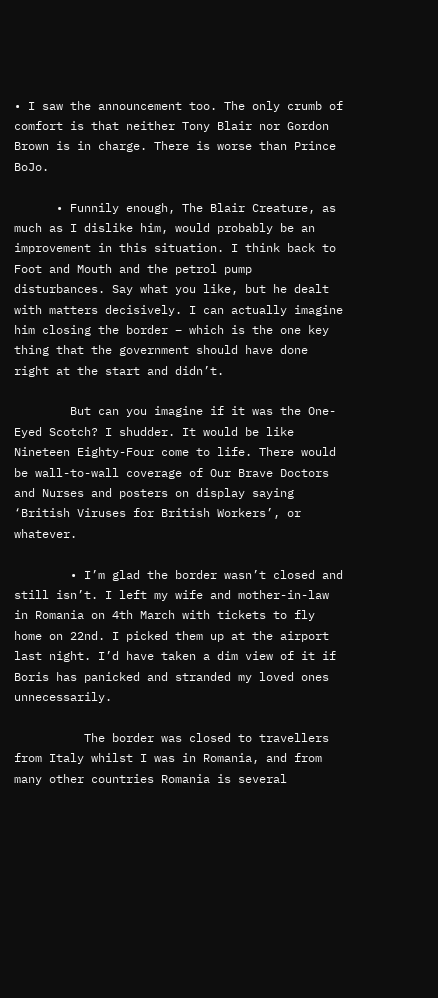• I saw the announcement too. The only crumb of comfort is that neither Tony Blair nor Gordon Brown is in charge. There is worse than Prince BoJo.

      • Funnily enough, The Blair Creature, as much as I dislike him, would probably be an improvement in this situation. I think back to Foot and Mouth and the petrol pump disturbances. Say what you like, but he dealt with matters decisively. I can actually imagine him closing the border – which is the one key thing that the government should have done right at the start and didn’t.

        But can you imagine if it was the One-Eyed Scotch? I shudder. It would be like Nineteen Eighty-Four come to life. There would be wall-to-wall coverage of Our Brave Doctors and Nurses and posters on display saying ‘British Viruses for British Workers’, or whatever.

        • I’m glad the border wasn’t closed and still isn’t. I left my wife and mother-in-law in Romania on 4th March with tickets to fly home on 22nd. I picked them up at the airport last night. I’d have taken a dim view of it if Boris has panicked and stranded my loved ones unnecessarily.

          The border was closed to travellers from Italy whilst I was in Romania, and from many other countries Romania is several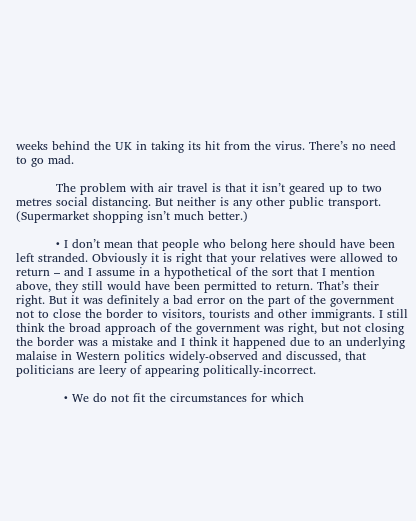weeks behind the UK in taking its hit from the virus. There’s no need to go mad.

          The problem with air travel is that it isn’t geared up to two metres social distancing. But neither is any other public transport. (Supermarket shopping isn’t much better.)

          • I don’t mean that people who belong here should have been left stranded. Obviously it is right that your relatives were allowed to return – and I assume in a hypothetical of the sort that I mention above, they still would have been permitted to return. That’s their right. But it was definitely a bad error on the part of the government not to close the border to visitors, tourists and other immigrants. I still think the broad approach of the government was right, but not closing the border was a mistake and I think it happened due to an underlying malaise in Western politics widely-observed and discussed, that politicians are leery of appearing politically-incorrect.

            • We do not fit the circumstances for which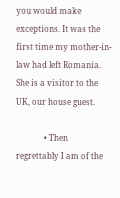you would make exceptions. It was the first time my mother-in-law had left Romania. She is a visitor to the UK, our house guest.

              • Then regrettably I am of the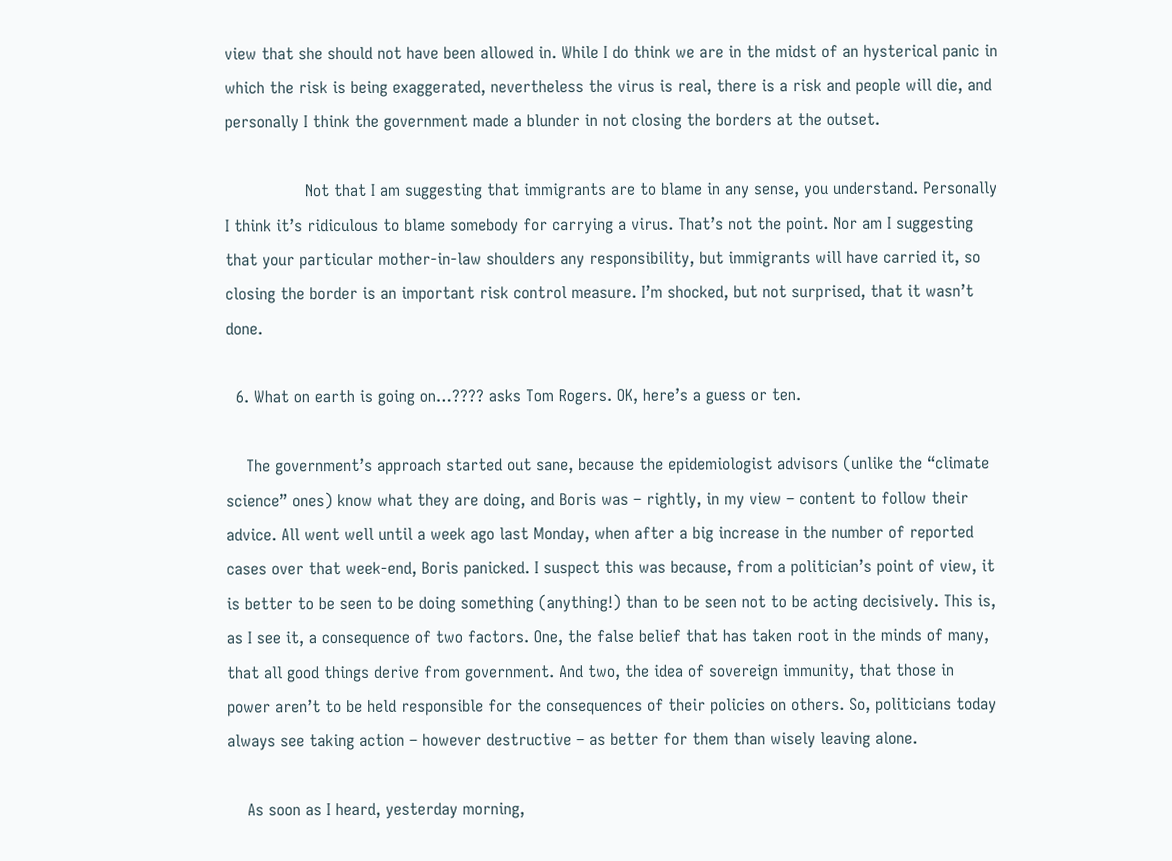view that she should not have been allowed in. While I do think we are in the midst of an hysterical panic in which the risk is being exaggerated, nevertheless the virus is real, there is a risk and people will die, and personally I think the government made a blunder in not closing the borders at the outset.

                Not that I am suggesting that immigrants are to blame in any sense, you understand. Personally I think it’s ridiculous to blame somebody for carrying a virus. That’s not the point. Nor am I suggesting that your particular mother-in-law shoulders any responsibility, but immigrants will have carried it, so closing the border is an important risk control measure. I’m shocked, but not surprised, that it wasn’t done.

  6. What on earth is going on…???? asks Tom Rogers. OK, here’s a guess or ten.

    The government’s approach started out sane, because the epidemiologist advisors (unlike the “climate science” ones) know what they are doing, and Boris was – rightly, in my view – content to follow their advice. All went well until a week ago last Monday, when after a big increase in the number of reported cases over that week-end, Boris panicked. I suspect this was because, from a politician’s point of view, it is better to be seen to be doing something (anything!) than to be seen not to be acting decisively. This is, as I see it, a consequence of two factors. One, the false belief that has taken root in the minds of many, that all good things derive from government. And two, the idea of sovereign immunity, that those in power aren’t to be held responsible for the consequences of their policies on others. So, politicians today always see taking action – however destructive – as better for them than wisely leaving alone.

    As soon as I heard, yesterday morning,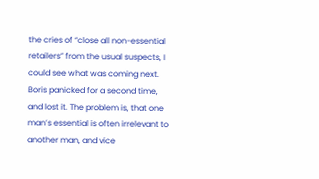the cries of “close all non-essential retailers” from the usual suspects, I could see what was coming next. Boris panicked for a second time, and lost it. The problem is, that one man’s essential is often irrelevant to another man, and vice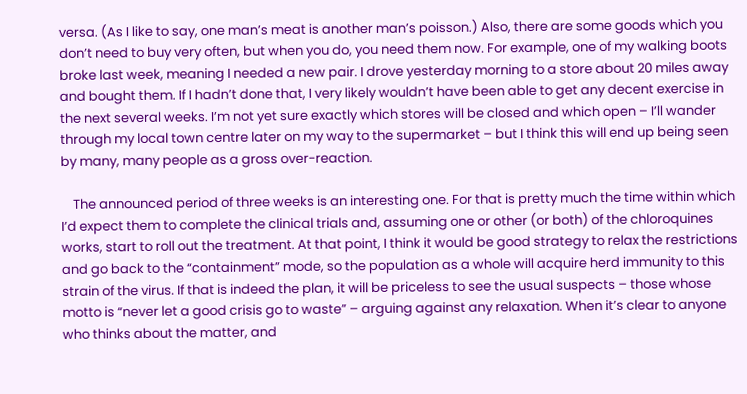versa. (As I like to say, one man’s meat is another man’s poisson.) Also, there are some goods which you don’t need to buy very often, but when you do, you need them now. For example, one of my walking boots broke last week, meaning I needed a new pair. I drove yesterday morning to a store about 20 miles away and bought them. If I hadn’t done that, I very likely wouldn’t have been able to get any decent exercise in the next several weeks. I’m not yet sure exactly which stores will be closed and which open – I’ll wander through my local town centre later on my way to the supermarket – but I think this will end up being seen by many, many people as a gross over-reaction.

    The announced period of three weeks is an interesting one. For that is pretty much the time within which I’d expect them to complete the clinical trials and, assuming one or other (or both) of the chloroquines works, start to roll out the treatment. At that point, I think it would be good strategy to relax the restrictions and go back to the “containment” mode, so the population as a whole will acquire herd immunity to this strain of the virus. If that is indeed the plan, it will be priceless to see the usual suspects – those whose motto is “never let a good crisis go to waste” – arguing against any relaxation. When it’s clear to anyone who thinks about the matter, and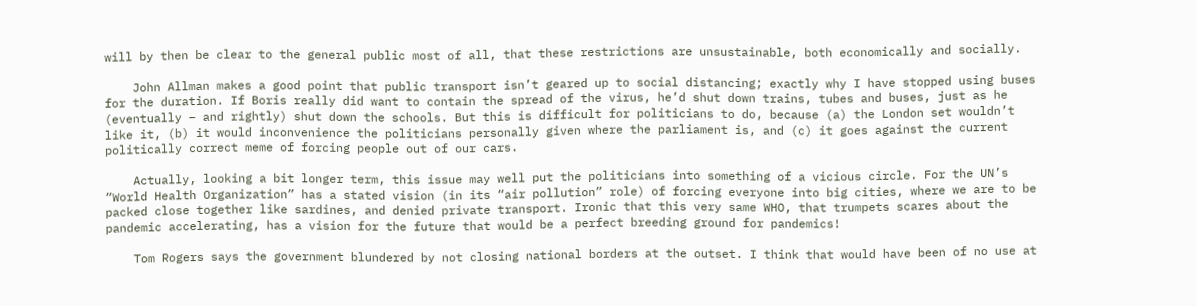will by then be clear to the general public most of all, that these restrictions are unsustainable, both economically and socially.

    John Allman makes a good point that public transport isn’t geared up to social distancing; exactly why I have stopped using buses for the duration. If Boris really did want to contain the spread of the virus, he’d shut down trains, tubes and buses, just as he (eventually – and rightly) shut down the schools. But this is difficult for politicians to do, because (a) the London set wouldn’t like it, (b) it would inconvenience the politicians personally given where the parliament is, and (c) it goes against the current politically correct meme of forcing people out of our cars.

    Actually, looking a bit longer term, this issue may well put the politicians into something of a vicious circle. For the UN’s “World Health Organization” has a stated vision (in its “air pollution” role) of forcing everyone into big cities, where we are to be packed close together like sardines, and denied private transport. Ironic that this very same WHO, that trumpets scares about the pandemic accelerating, has a vision for the future that would be a perfect breeding ground for pandemics!

    Tom Rogers says the government blundered by not closing national borders at the outset. I think that would have been of no use at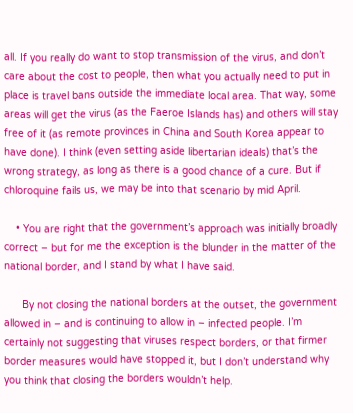all. If you really do want to stop transmission of the virus, and don’t care about the cost to people, then what you actually need to put in place is travel bans outside the immediate local area. That way, some areas will get the virus (as the Faeroe Islands has) and others will stay free of it (as remote provinces in China and South Korea appear to have done). I think (even setting aside libertarian ideals) that’s the wrong strategy, as long as there is a good chance of a cure. But if chloroquine fails us, we may be into that scenario by mid April.

    • You are right that the government’s approach was initially broadly correct – but for me the exception is the blunder in the matter of the national border, and I stand by what I have said.

      By not closing the national borders at the outset, the government allowed in – and is continuing to allow in – infected people. I’m certainly not suggesting that viruses respect borders, or that firmer border measures would have stopped it, but I don’t understand why you think that closing the borders wouldn’t help.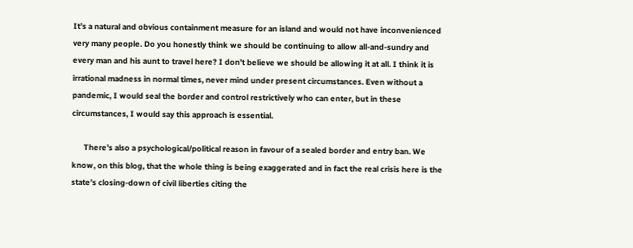It’s a natural and obvious containment measure for an island and would not have inconvenienced very many people. Do you honestly think we should be continuing to allow all-and-sundry and every man and his aunt to travel here? I don’t believe we should be allowing it at all. I think it is irrational madness in normal times, never mind under present circumstances. Even without a pandemic, I would seal the border and control restrictively who can enter, but in these circumstances, I would say this approach is essential.

      There’s also a psychological/political reason in favour of a sealed border and entry ban. We know, on this blog, that the whole thing is being exaggerated and in fact the real crisis here is the state’s closing-down of civil liberties citing the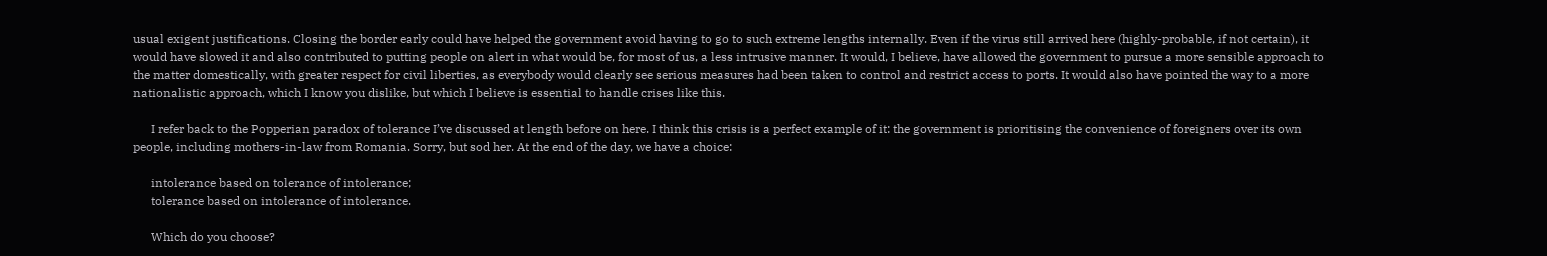usual exigent justifications. Closing the border early could have helped the government avoid having to go to such extreme lengths internally. Even if the virus still arrived here (highly-probable, if not certain), it would have slowed it and also contributed to putting people on alert in what would be, for most of us, a less intrusive manner. It would, I believe, have allowed the government to pursue a more sensible approach to the matter domestically, with greater respect for civil liberties, as everybody would clearly see serious measures had been taken to control and restrict access to ports. It would also have pointed the way to a more nationalistic approach, which I know you dislike, but which I believe is essential to handle crises like this.

      I refer back to the Popperian paradox of tolerance I’ve discussed at length before on here. I think this crisis is a perfect example of it: the government is prioritising the convenience of foreigners over its own people, including mothers-in-law from Romania. Sorry, but sod her. At the end of the day, we have a choice:

      intolerance based on tolerance of intolerance;
      tolerance based on intolerance of intolerance.

      Which do you choose?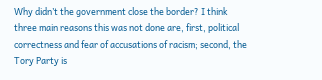Why didn’t the government close the border? I think three main reasons this was not done are, first, political correctness and fear of accusations of racism; second, the Tory Party is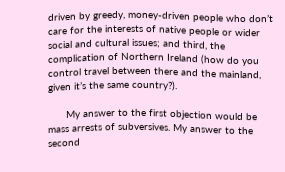driven by greedy, money-driven people who don’t care for the interests of native people or wider social and cultural issues; and third, the complication of Northern Ireland (how do you control travel between there and the mainland, given it’s the same country?).

      My answer to the first objection would be mass arrests of subversives. My answer to the second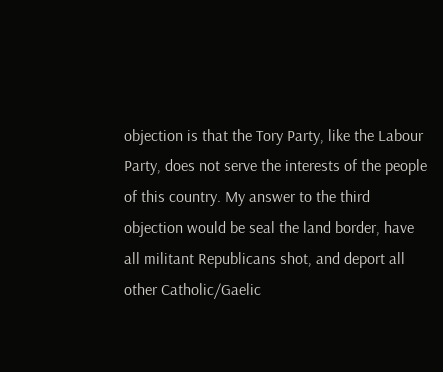objection is that the Tory Party, like the Labour Party, does not serve the interests of the people of this country. My answer to the third objection would be seal the land border, have all militant Republicans shot, and deport all other Catholic/Gaelic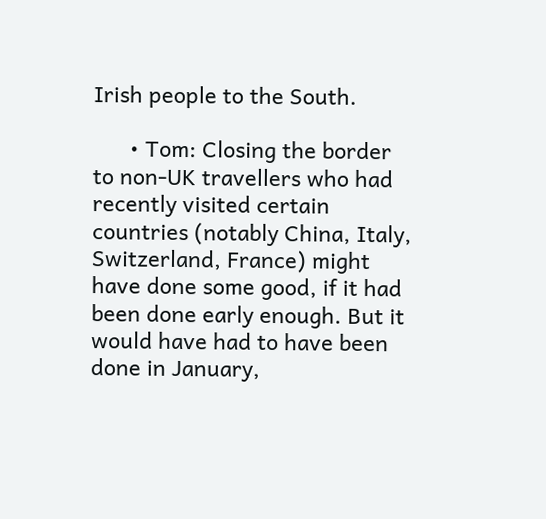Irish people to the South.

      • Tom: Closing the border to non-UK travellers who had recently visited certain countries (notably China, Italy, Switzerland, France) might have done some good, if it had been done early enough. But it would have had to have been done in January,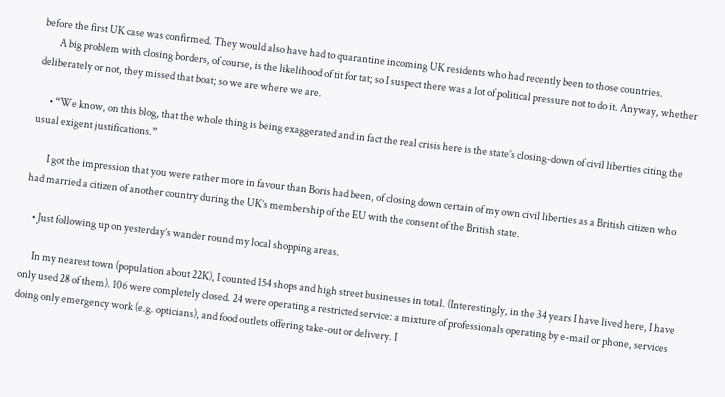before the first UK case was confirmed. They would also have had to quarantine incoming UK residents who had recently been to those countries.
        A big problem with closing borders, of course, is the likelihood of tit for tat; so I suspect there was a lot of political pressure not to do it. Anyway, whether deliberately or not, they missed that boat; so we are where we are.

      • “We know, on this blog, that the whole thing is being exaggerated and in fact the real crisis here is the state’s closing-down of civil liberties citing the usual exigent justifications.”

        I got the impression that you were rather more in favour than Boris had been, of closing down certain of my own civil liberties as a British citizen who had married a citizen of another country during the UK’s membership of the EU with the consent of the British state.

    • Just following up on yesterday’s wander round my local shopping areas.

      In my nearest town (population about 22K), I counted 154 shops and high street businesses in total. (Interestingly, in the 34 years I have lived here, I have only used 28 of them). 106 were completely closed. 24 were operating a restricted service: a mixture of professionals operating by e-mail or phone, services doing only emergency work (e.g. opticians), and food outlets offering take-out or delivery. I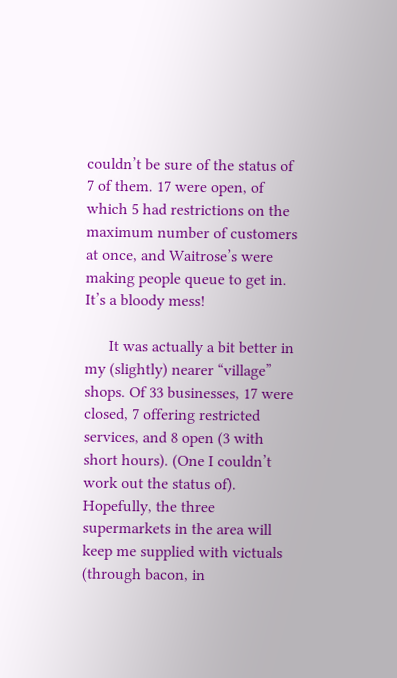couldn’t be sure of the status of 7 of them. 17 were open, of which 5 had restrictions on the maximum number of customers at once, and Waitrose’s were making people queue to get in. It’s a bloody mess!

      It was actually a bit better in my (slightly) nearer “village” shops. Of 33 businesses, 17 were closed, 7 offering restricted services, and 8 open (3 with short hours). (One I couldn’t work out the status of). Hopefully, the three supermarkets in the area will keep me supplied with victuals (through bacon, in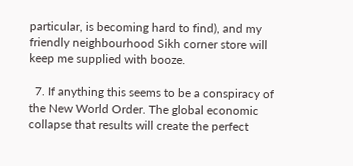particular, is becoming hard to find), and my friendly neighbourhood Sikh corner store will keep me supplied with booze.

  7. If anything this seems to be a conspiracy of the New World Order. The global economic collapse that results will create the perfect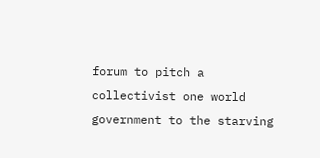forum to pitch a collectivist one world government to the starving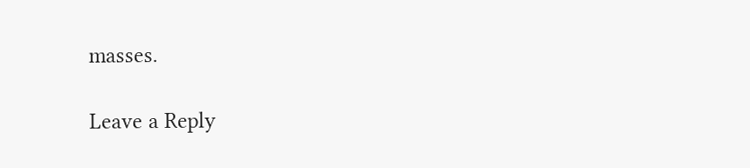masses.

Leave a Reply